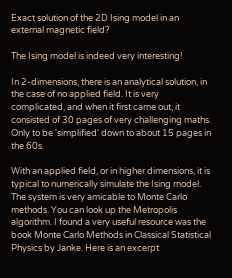Exact solution of the 2D Ising model in an external magnetic field?

The Ising model is indeed very interesting!

In 2-dimensions, there is an analytical solution, in the case of no applied field. It is very complicated, and when it first came out, it consisted of 30 pages of very challenging maths. Only to be 'simplified' down to about 15 pages in the 60s.

With an applied field, or in higher dimensions, it is typical to numerically simulate the Ising model. The system is very amicable to Monte Carlo methods. You can look up the Metropolis algorithm. I found a very useful resource was the book Monte Carlo Methods in Classical Statistical Physics by Janke. Here is an excerpt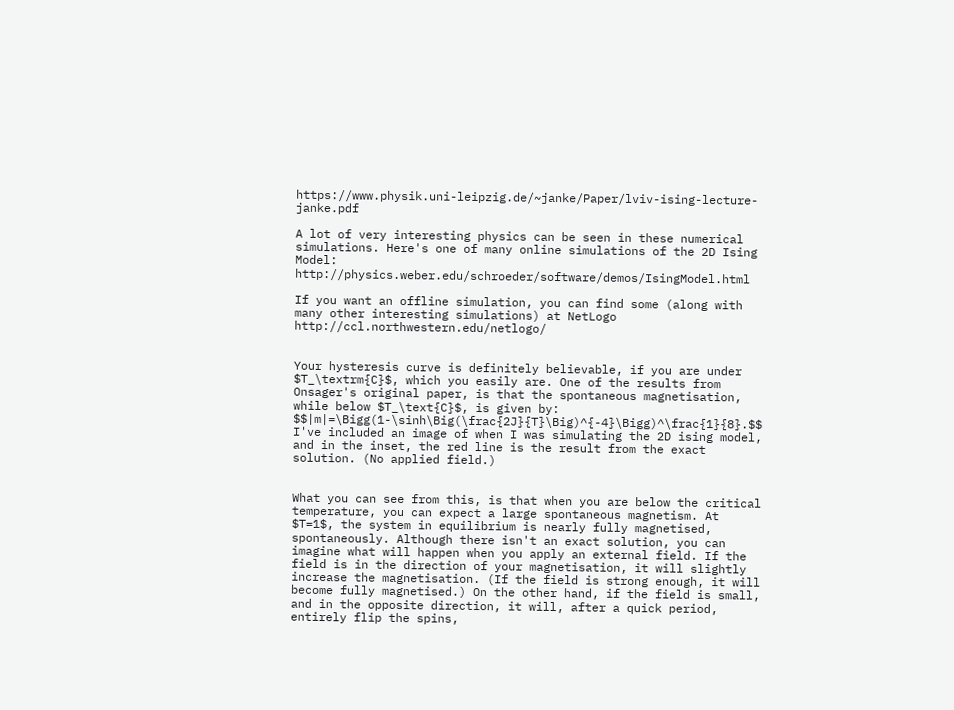https://www.physik.uni-leipzig.de/~janke/Paper/lviv-ising-lecture-janke.pdf

A lot of very interesting physics can be seen in these numerical simulations. Here's one of many online simulations of the 2D Ising Model: http://physics.weber.edu/schroeder/software/demos/IsingModel.html

If you want an offline simulation, you can find some (along with many other interesting simulations) at NetLogo http://ccl.northwestern.edu/netlogo/


Your hysteresis curve is definitely believable, if you are under $T_\textrm{C}$, which you easily are. One of the results from Onsager's original paper, is that the spontaneous magnetisation, while below $T_\text{C}$, is given by: $$|m|=\Bigg(1-\sinh\Big(\frac{2J}{T}\Big)^{-4}\Bigg)^\frac{1}{8}.$$ I've included an image of when I was simulating the 2D ising model, and in the inset, the red line is the result from the exact solution. (No applied field.)


What you can see from this, is that when you are below the critical temperature, you can expect a large spontaneous magnetism. At $T=1$, the system in equilibrium is nearly fully magnetised, spontaneously. Although there isn't an exact solution, you can imagine what will happen when you apply an external field. If the field is in the direction of your magnetisation, it will slightly increase the magnetisation. (If the field is strong enough, it will become fully magnetised.) On the other hand, if the field is small, and in the opposite direction, it will, after a quick period, entirely flip the spins,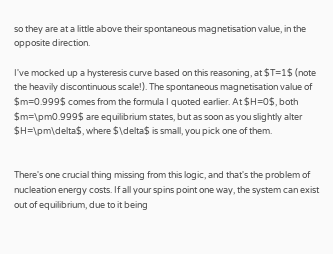so they are at a little above their spontaneous magnetisation value, in the opposite direction.

I've mocked up a hysteresis curve based on this reasoning, at $T=1$ (note the heavily discontinuous scale!). The spontaneous magnetisation value of $m=0.999$ comes from the formula I quoted earlier. At $H=0$, both $m=\pm0.999$ are equilibrium states, but as soon as you slightly alter $H=\pm\delta$, where $\delta$ is small, you pick one of them.


There's one crucial thing missing from this logic, and that's the problem of nucleation energy costs. If all your spins point one way, the system can exist out of equilibrium, due to it being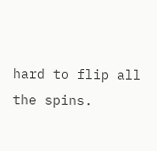hard to flip all the spins.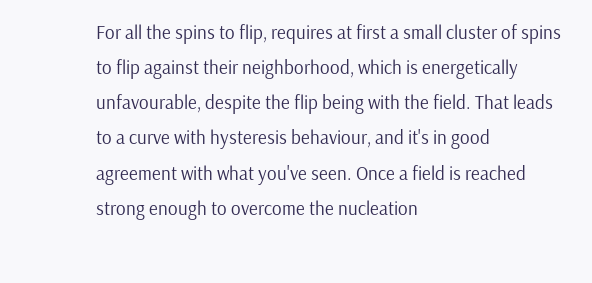For all the spins to flip, requires at first a small cluster of spins to flip against their neighborhood, which is energetically unfavourable, despite the flip being with the field. That leads to a curve with hysteresis behaviour, and it's in good agreement with what you've seen. Once a field is reached strong enough to overcome the nucleation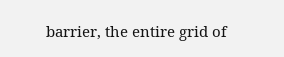barrier, the entire grid of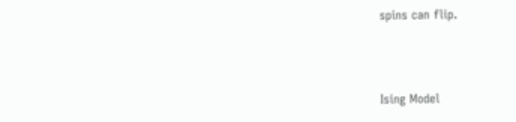spins can flip.



Ising Model